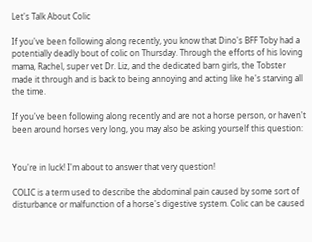Let's Talk About Colic

If you've been following along recently, you know that Dino's BFF Toby had a potentially deadly bout of colic on Thursday. Through the efforts of his loving mama, Rachel, super vet Dr. Liz, and the dedicated barn girls, the Tobster made it through and is back to being annoying and acting like he's starving all the time.

If you've been following along recently and are not a horse person, or haven't been around horses very long, you may also be asking yourself this question:


You're in luck! I'm about to answer that very question!

COLIC is a term used to describe the abdominal pain caused by some sort of disturbance or malfunction of a horse's digestive system. Colic can be caused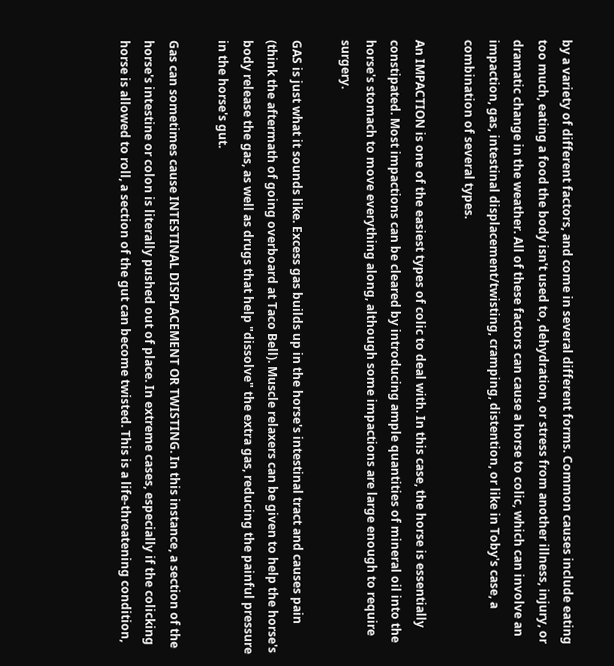by a variety of different factors, and come in several different forms. Common causes include eating too much, eating a food the body isn't used to, dehydration, or stress from another illness, injury, or dramatic change in the weather. All of these factors can cause a horse to colic, which can involve an impaction, gas, intestinal displacement/twisting, cramping, distention, or like in Toby's case, a combination of several types.

An IMPACTION is one of the easiest types of colic to deal with. In this case, the horse is essentially constipated. Most impactions can be cleared by introducing ample quantities of mineral oil into the horse's stomach to move everything along, although some impactions are large enough to require surgery.

GAS is just what it sounds like. Excess gas builds up in the horse's intestinal tract and causes pain (think the aftermath of going overboard at Taco Bell). Muscle relaxers can be given to help the horse's body release the gas, as well as drugs that help "dissolve" the extra gas, reducing the painful pressure in the horse's gut.

Gas can sometimes cause INTESTINAL DISPLACEMENT OR TWISTING. In this instance, a section of the horse's intestine or colon is literally pushed out of place. In extreme cases, especially if the colicking horse is allowed to roll, a section of the gut can become twisted. This is a life-threatening condition,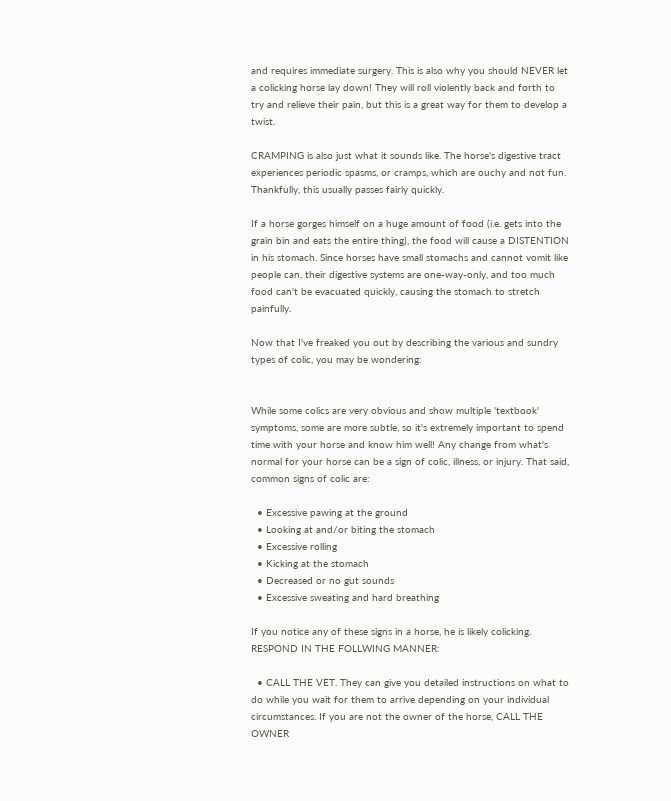and requires immediate surgery. This is also why you should NEVER let a colicking horse lay down! They will roll violently back and forth to try and relieve their pain, but this is a great way for them to develop a twist.

CRAMPING is also just what it sounds like. The horse's digestive tract experiences periodic spasms, or cramps, which are ouchy and not fun. Thankfully, this usually passes fairly quickly.

If a horse gorges himself on a huge amount of food (i.e. gets into the grain bin and eats the entire thing), the food will cause a DISTENTION in his stomach. Since horses have small stomachs and cannot vomit like people can, their digestive systems are one-way-only, and too much food can't be evacuated quickly, causing the stomach to stretch painfully.

Now that I've freaked you out by describing the various and sundry types of colic, you may be wondering:


While some colics are very obvious and show multiple 'textbook' symptoms, some are more subtle, so it's extremely important to spend time with your horse and know him well! Any change from what's normal for your horse can be a sign of colic, illness, or injury. That said, common signs of colic are:

  • Excessive pawing at the ground
  • Looking at and/or biting the stomach
  • Excessive rolling
  • Kicking at the stomach
  • Decreased or no gut sounds
  • Excessive sweating and hard breathing

If you notice any of these signs in a horse, he is likely colicking. RESPOND IN THE FOLLWING MANNER:

  • CALL THE VET. They can give you detailed instructions on what to do while you wait for them to arrive depending on your individual circumstances. If you are not the owner of the horse, CALL THE OWNER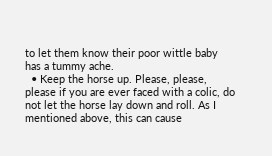to let them know their poor wittle baby has a tummy ache.
  • Keep the horse up. Please, please, please if you are ever faced with a colic, do not let the horse lay down and roll. As I mentioned above, this can cause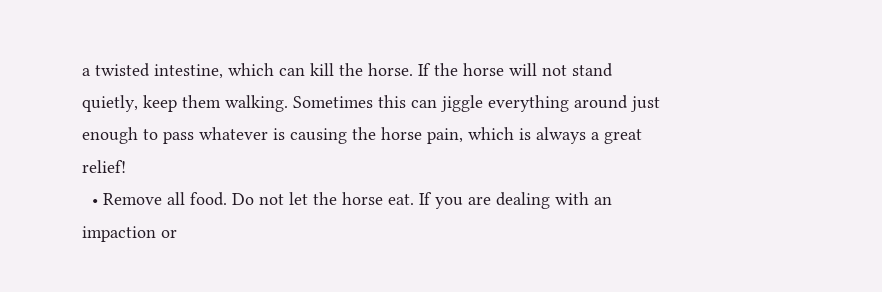a twisted intestine, which can kill the horse. If the horse will not stand quietly, keep them walking. Sometimes this can jiggle everything around just enough to pass whatever is causing the horse pain, which is always a great relief!
  • Remove all food. Do not let the horse eat. If you are dealing with an impaction or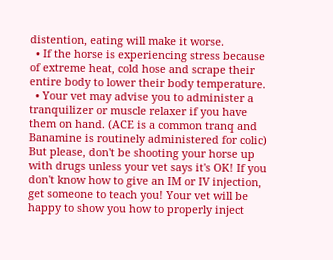distention, eating will make it worse.
  • If the horse is experiencing stress because of extreme heat, cold hose and scrape their entire body to lower their body temperature.
  • Your vet may advise you to administer a tranquilizer or muscle relaxer if you have them on hand. (ACE is a common tranq and Banamine is routinely administered for colic) But please, don't be shooting your horse up with drugs unless your vet says it's OK! If you don't know how to give an IM or IV injection, get someone to teach you! Your vet will be happy to show you how to properly inject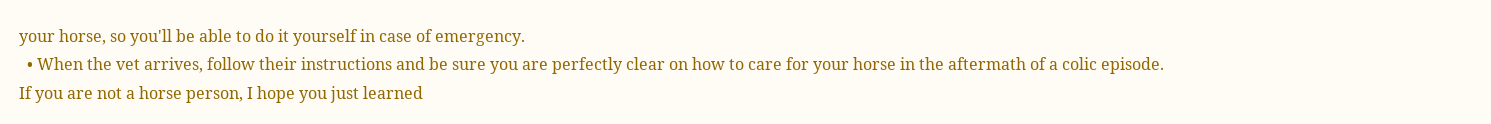your horse, so you'll be able to do it yourself in case of emergency.
  • When the vet arrives, follow their instructions and be sure you are perfectly clear on how to care for your horse in the aftermath of a colic episode.
If you are not a horse person, I hope you just learned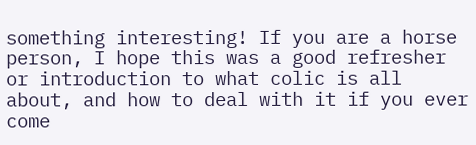something interesting! If you are a horse person, I hope this was a good refresher or introduction to what colic is all about, and how to deal with it if you ever come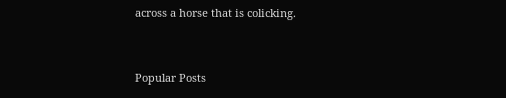across a horse that is colicking.


Popular Posts